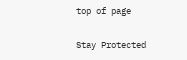top of page

Stay Protected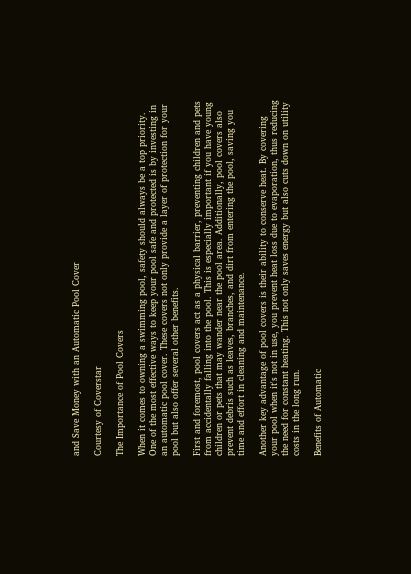and Save Money with an Automatic Pool Cover

Courtesy of Coverstar

The Importance of Pool Covers

When it comes to owning a swimming pool, safety should always be a top priority. One of the most effective ways to keep your pool safe and protected is by investing in an automatic pool cover. These covers not only provide a layer of protection for your pool but also offer several other benefits.

First and foremost, pool covers act as a physical barrier, preventing children and pets from accidentally falling into the pool. This is especially important if you have young children or pets that may wander near the pool area. Additionally, pool covers also prevent debris such as leaves, branches, and dirt from entering the pool, saving you time and effort in cleaning and maintenance.

Another key advantage of pool covers is their ability to conserve heat. By covering your pool when it's not in use, you prevent heat loss due to evaporation, thus reducing the need for constant heating. This not only saves energy but also cuts down on utility costs in the long run.

Benefits of Automatic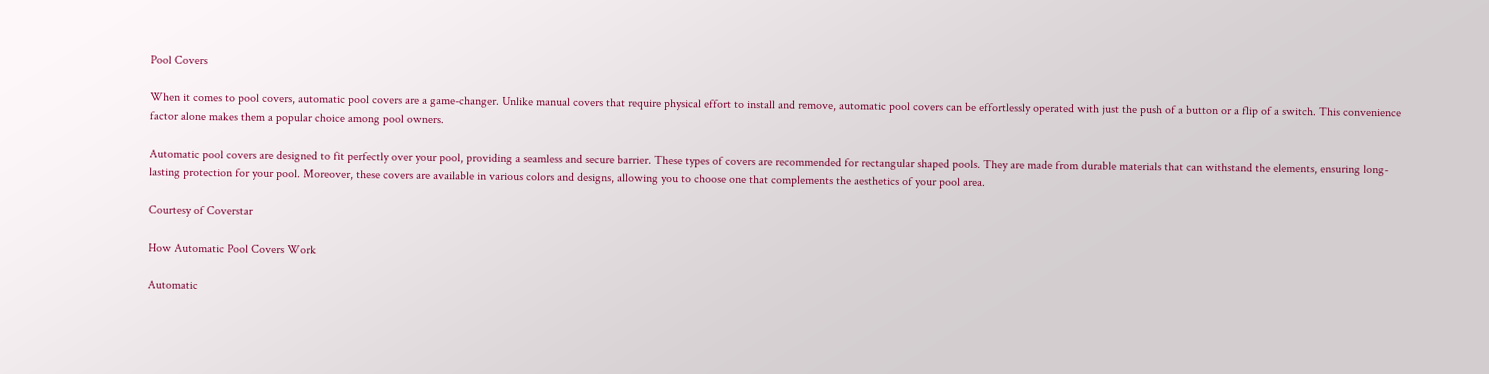Pool Covers

When it comes to pool covers, automatic pool covers are a game-changer. Unlike manual covers that require physical effort to install and remove, automatic pool covers can be effortlessly operated with just the push of a button or a flip of a switch. This convenience factor alone makes them a popular choice among pool owners.

Automatic pool covers are designed to fit perfectly over your pool, providing a seamless and secure barrier. These types of covers are recommended for rectangular shaped pools. They are made from durable materials that can withstand the elements, ensuring long-lasting protection for your pool. Moreover, these covers are available in various colors and designs, allowing you to choose one that complements the aesthetics of your pool area.

Courtesy of Coverstar

How Automatic Pool Covers Work

Automatic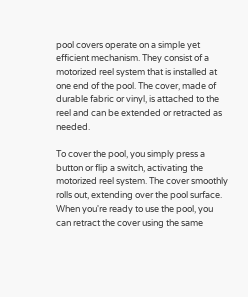pool covers operate on a simple yet efficient mechanism. They consist of a motorized reel system that is installed at one end of the pool. The cover, made of durable fabric or vinyl, is attached to the reel and can be extended or retracted as needed.

To cover the pool, you simply press a button or flip a switch, activating the motorized reel system. The cover smoothly rolls out, extending over the pool surface. When you're ready to use the pool, you can retract the cover using the same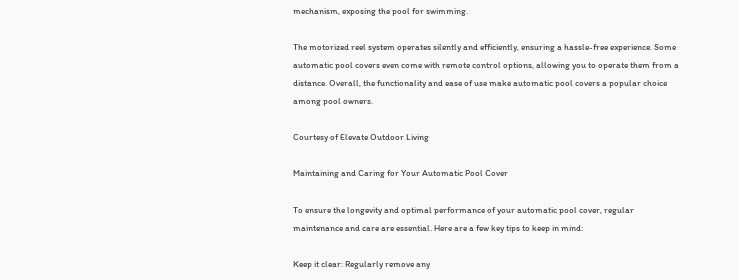mechanism, exposing the pool for swimming.

The motorized reel system operates silently and efficiently, ensuring a hassle-free experience. Some automatic pool covers even come with remote control options, allowing you to operate them from a distance. Overall, the functionality and ease of use make automatic pool covers a popular choice among pool owners.

Courtesy of Elevate Outdoor Living

Maintaining and Caring for Your Automatic Pool Cover

To ensure the longevity and optimal performance of your automatic pool cover, regular maintenance and care are essential. Here are a few key tips to keep in mind:

Keep it clear: Regularly remove any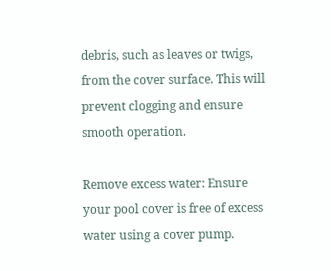debris, such as leaves or twigs, from the cover surface. This will prevent clogging and ensure smooth operation.

Remove excess water: Ensure your pool cover is free of excess water using a cover pump.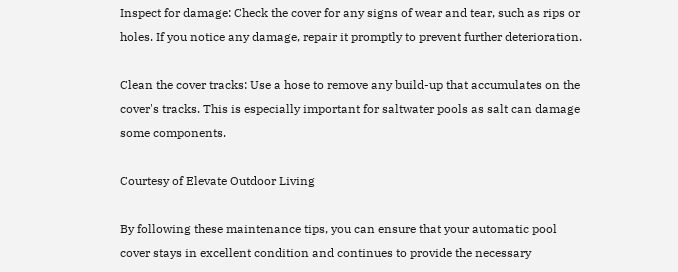Inspect for damage: Check the cover for any signs of wear and tear, such as rips or holes. If you notice any damage, repair it promptly to prevent further deterioration.

Clean the cover tracks: Use a hose to remove any build-up that accumulates on the cover's tracks. This is especially important for saltwater pools as salt can damage some components.

Courtesy of Elevate Outdoor Living

By following these maintenance tips, you can ensure that your automatic pool cover stays in excellent condition and continues to provide the necessary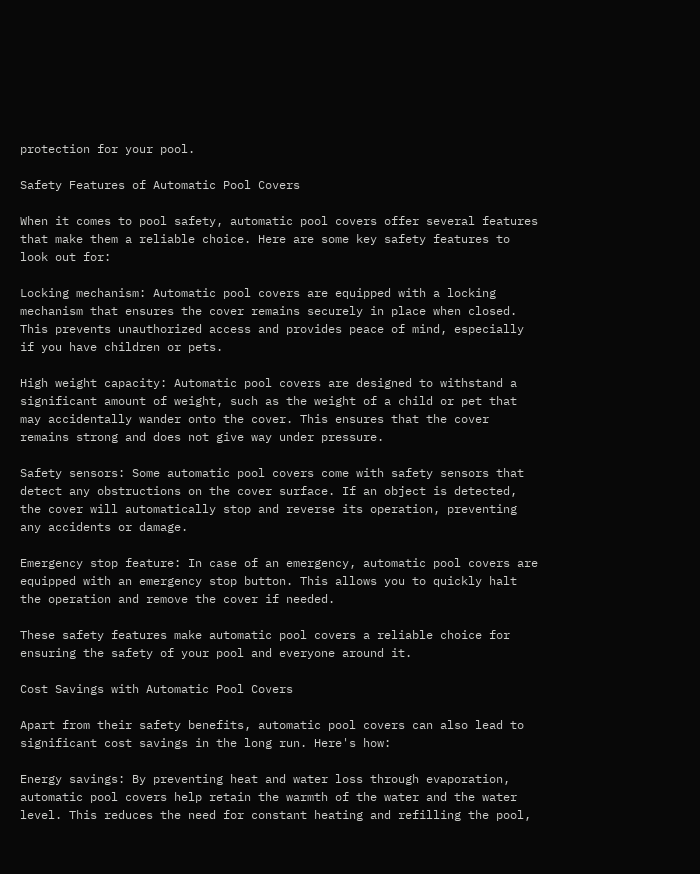protection for your pool.

Safety Features of Automatic Pool Covers

When it comes to pool safety, automatic pool covers offer several features that make them a reliable choice. Here are some key safety features to look out for:

Locking mechanism: Automatic pool covers are equipped with a locking mechanism that ensures the cover remains securely in place when closed. This prevents unauthorized access and provides peace of mind, especially if you have children or pets.

High weight capacity: Automatic pool covers are designed to withstand a significant amount of weight, such as the weight of a child or pet that may accidentally wander onto the cover. This ensures that the cover remains strong and does not give way under pressure.

Safety sensors: Some automatic pool covers come with safety sensors that detect any obstructions on the cover surface. If an object is detected, the cover will automatically stop and reverse its operation, preventing any accidents or damage.

Emergency stop feature: In case of an emergency, automatic pool covers are equipped with an emergency stop button. This allows you to quickly halt the operation and remove the cover if needed.

These safety features make automatic pool covers a reliable choice for ensuring the safety of your pool and everyone around it.

Cost Savings with Automatic Pool Covers

Apart from their safety benefits, automatic pool covers can also lead to significant cost savings in the long run. Here's how:

Energy savings: By preventing heat and water loss through evaporation, automatic pool covers help retain the warmth of the water and the water level. This reduces the need for constant heating and refilling the pool,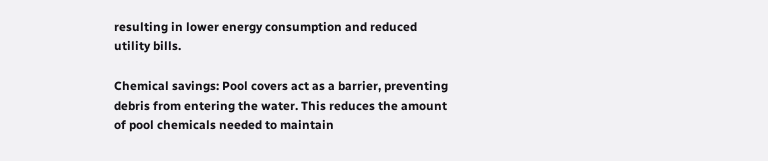resulting in lower energy consumption and reduced utility bills.

Chemical savings: Pool covers act as a barrier, preventing debris from entering the water. This reduces the amount of pool chemicals needed to maintain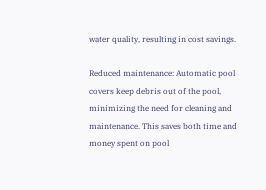water quality, resulting in cost savings.

Reduced maintenance: Automatic pool covers keep debris out of the pool, minimizing the need for cleaning and maintenance. This saves both time and money spent on pool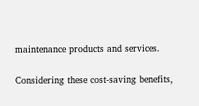maintenance products and services.

Considering these cost-saving benefits,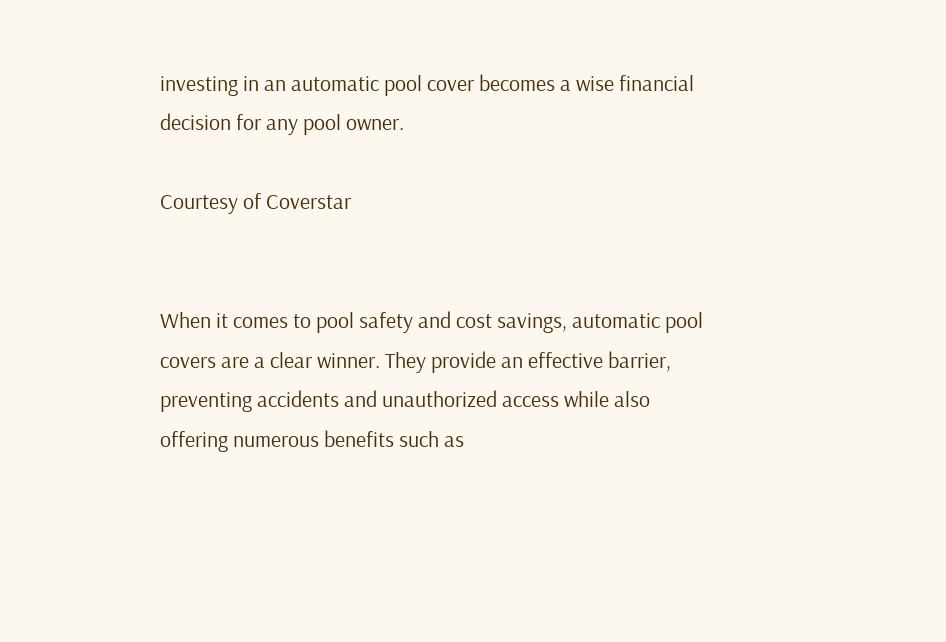investing in an automatic pool cover becomes a wise financial decision for any pool owner.

Courtesy of Coverstar


When it comes to pool safety and cost savings, automatic pool covers are a clear winner. They provide an effective barrier, preventing accidents and unauthorized access while also offering numerous benefits such as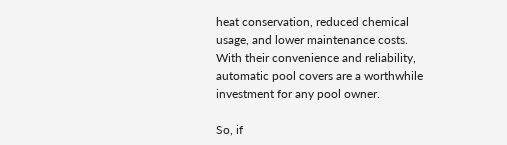heat conservation, reduced chemical usage, and lower maintenance costs. With their convenience and reliability, automatic pool covers are a worthwhile investment for any pool owner.

So, if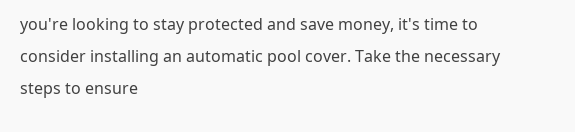you're looking to stay protected and save money, it's time to consider installing an automatic pool cover. Take the necessary steps to ensure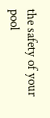the safety of your pool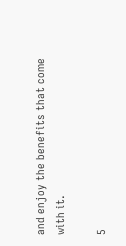and enjoy the benefits that come with it.

5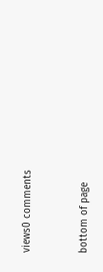views0 comments


bottom of page